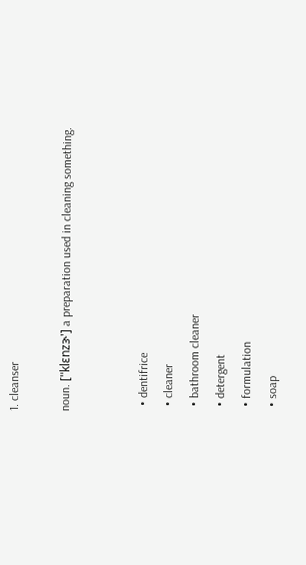1. cleanser

noun. ['ˈklɛnzɝ'] a preparation used in cleaning something.


  • dentifrice
  • cleaner
  • bathroom cleaner
  • detergent
  • formulation
  • soap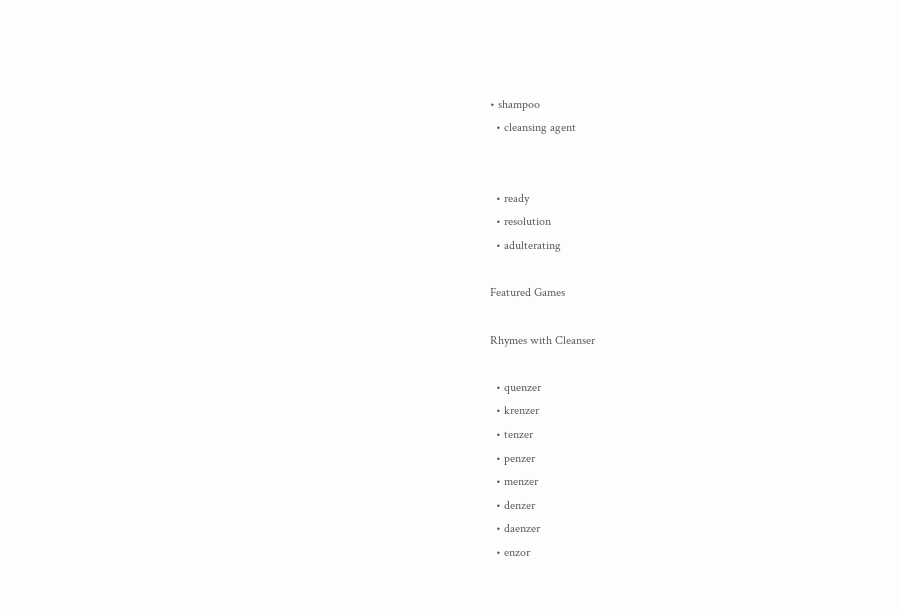• shampoo
  • cleansing agent


  • ready
  • resolution
  • adulterating

Featured Games

Rhymes with Cleanser

  • quenzer
  • krenzer
  • tenzer
  • penzer
  • menzer
  • denzer
  • daenzer
  • enzor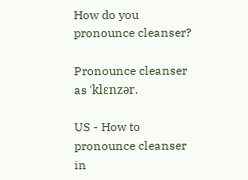How do you pronounce cleanser?

Pronounce cleanser as ˈklɛnzər.

US - How to pronounce cleanser in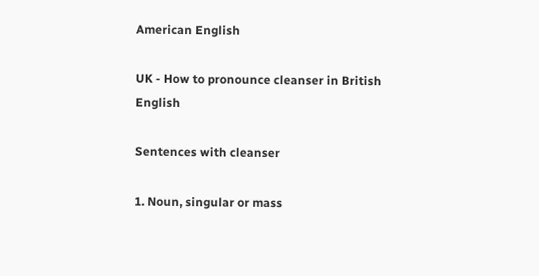American English

UK - How to pronounce cleanser in British English

Sentences with cleanser

1. Noun, singular or mass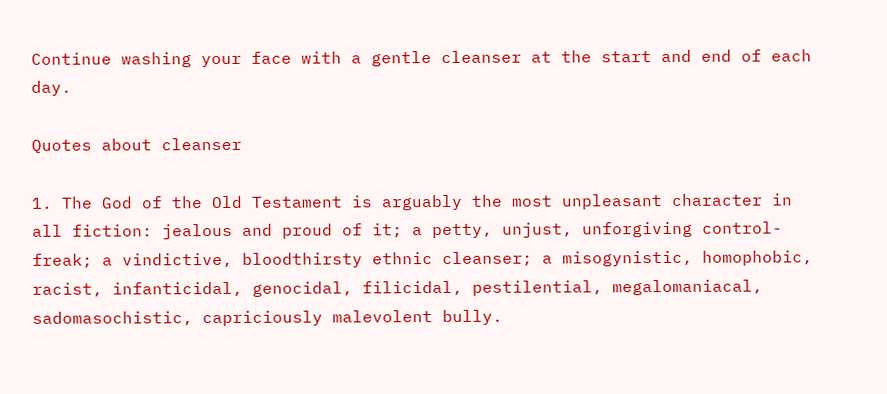Continue washing your face with a gentle cleanser at the start and end of each day.

Quotes about cleanser

1. The God of the Old Testament is arguably the most unpleasant character in all fiction: jealous and proud of it; a petty, unjust, unforgiving control-freak; a vindictive, bloodthirsty ethnic cleanser; a misogynistic, homophobic, racist, infanticidal, genocidal, filicidal, pestilential, megalomaniacal, sadomasochistic, capriciously malevolent bully.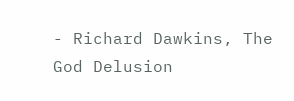- Richard Dawkins, The God Delusion